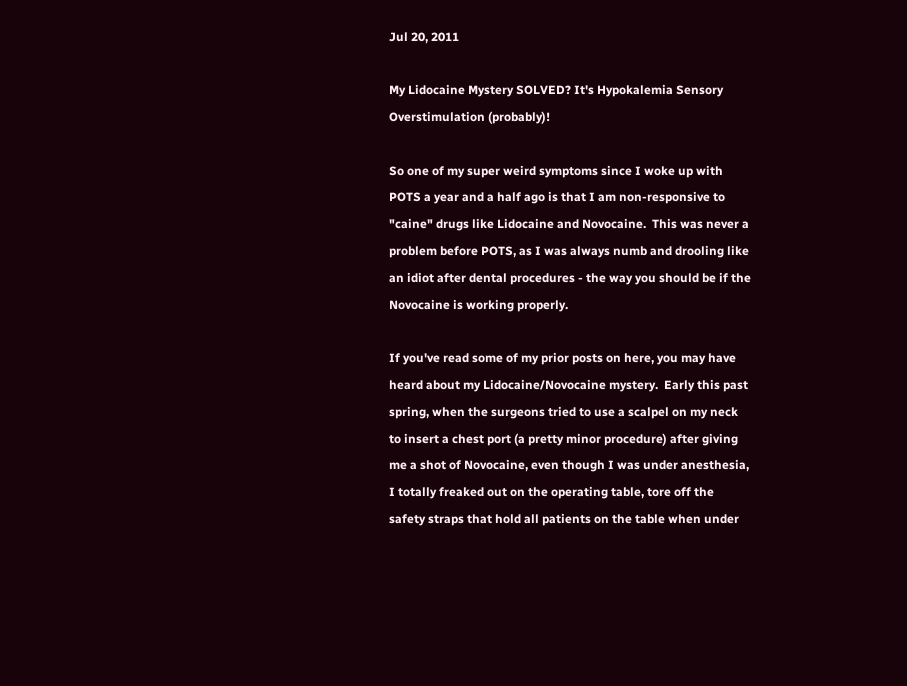Jul 20, 2011

My Lidocaine Mystery SOLVED? It's Hypokalemia Sensory Overstimulation (probably)!

So one of my super weird symptoms since I woke up with POTS a year and a half ago is that I am non-responsive to "caine" drugs like Lidocaine and Novocaine.  This was never a problem before POTS, as I was always numb and drooling like an idiot after dental procedures - the way you should be if the Novocaine is working properly.

If you've read some of my prior posts on here, you may have heard about my Lidocaine/Novocaine mystery.  Early this past spring, when the surgeons tried to use a scalpel on my neck to insert a chest port (a pretty minor procedure) after giving me a shot of Novocaine, even though I was under anesthesia, I totally freaked out on the operating table, tore off the safety straps that hold all patients on the table when under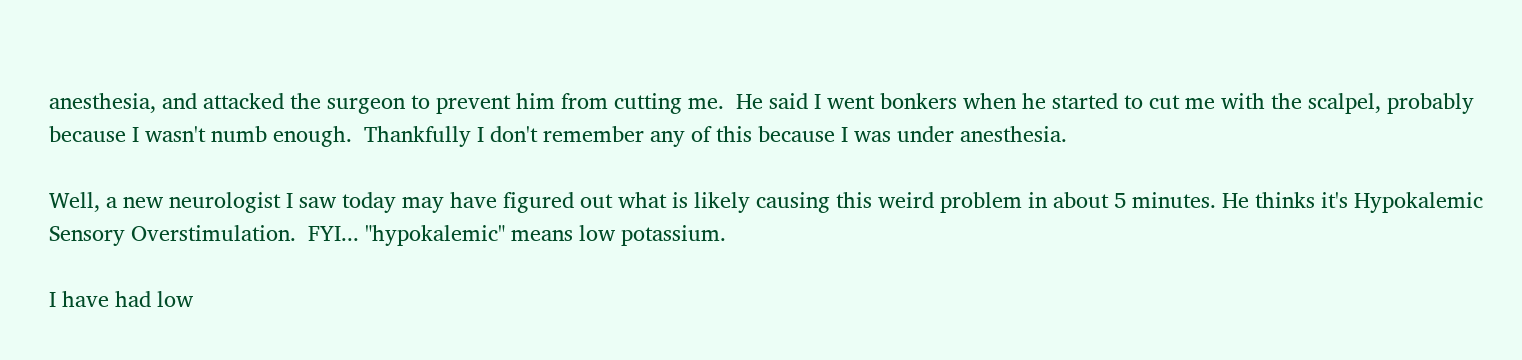anesthesia, and attacked the surgeon to prevent him from cutting me.  He said I went bonkers when he started to cut me with the scalpel, probably because I wasn't numb enough.  Thankfully I don't remember any of this because I was under anesthesia.

Well, a new neurologist I saw today may have figured out what is likely causing this weird problem in about 5 minutes. He thinks it's Hypokalemic Sensory Overstimulation.  FYI... "hypokalemic" means low potassium.

I have had low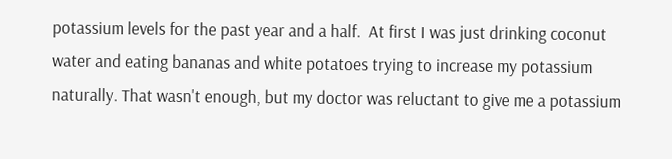potassium levels for the past year and a half.  At first I was just drinking coconut water and eating bananas and white potatoes trying to increase my potassium naturally. That wasn't enough, but my doctor was reluctant to give me a potassium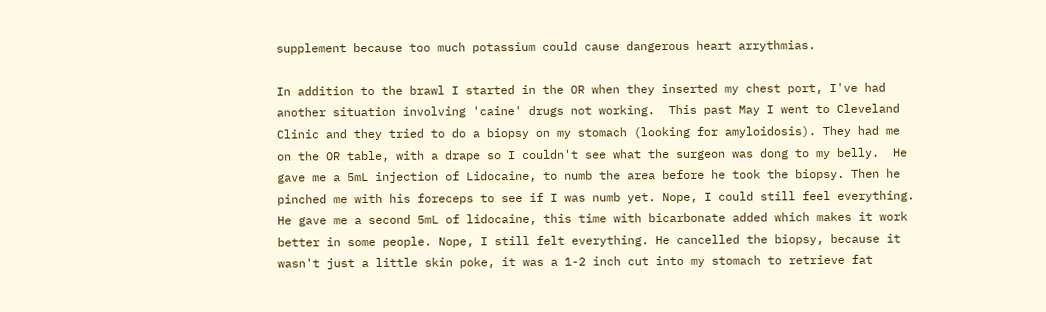supplement because too much potassium could cause dangerous heart arrythmias.

In addition to the brawl I started in the OR when they inserted my chest port, I've had another situation involving 'caine' drugs not working.  This past May I went to Cleveland Clinic and they tried to do a biopsy on my stomach (looking for amyloidosis). They had me on the OR table, with a drape so I couldn't see what the surgeon was dong to my belly.  He gave me a 5mL injection of Lidocaine, to numb the area before he took the biopsy. Then he pinched me with his foreceps to see if I was numb yet. Nope, I could still feel everything. He gave me a second 5mL of lidocaine, this time with bicarbonate added which makes it work better in some people. Nope, I still felt everything. He cancelled the biopsy, because it wasn't just a little skin poke, it was a 1-2 inch cut into my stomach to retrieve fat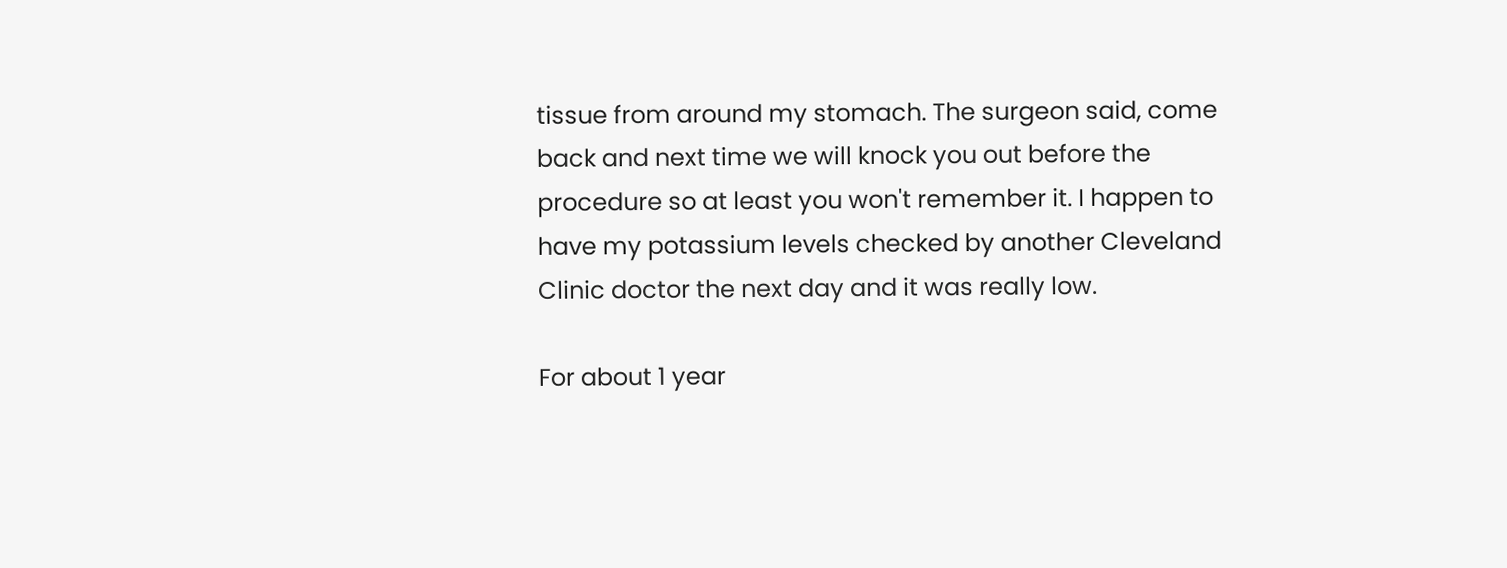tissue from around my stomach. The surgeon said, come back and next time we will knock you out before the procedure so at least you won't remember it. I happen to have my potassium levels checked by another Cleveland Clinic doctor the next day and it was really low.

For about 1 year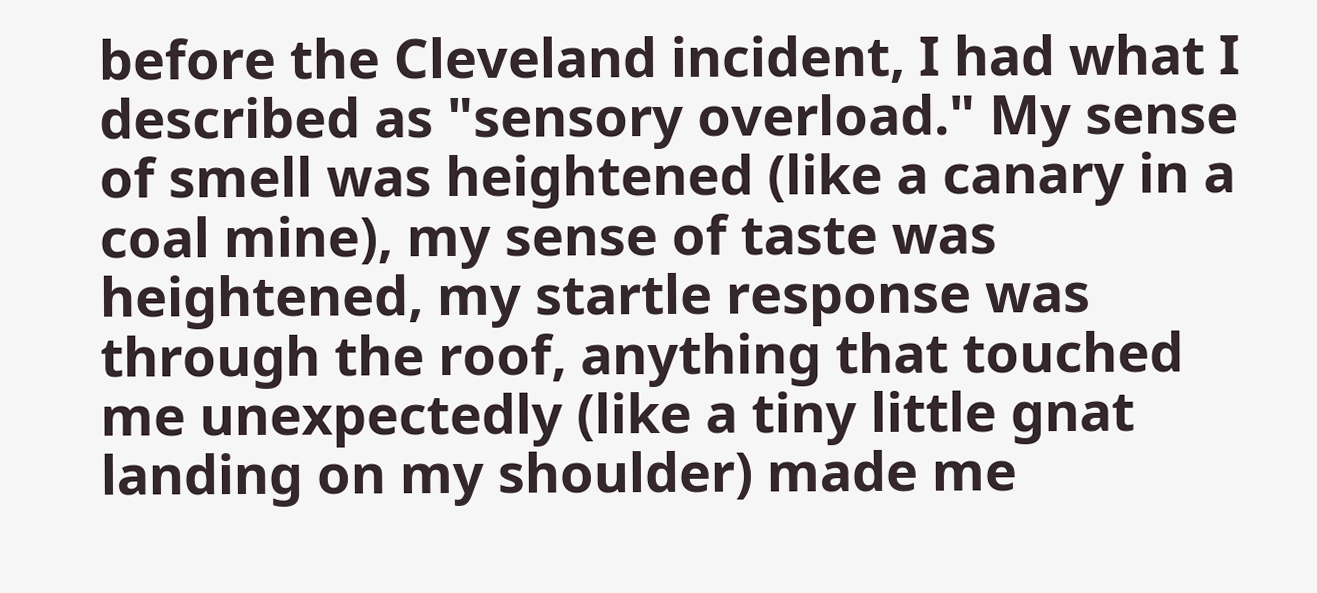before the Cleveland incident, I had what I described as "sensory overload." My sense of smell was heightened (like a canary in a coal mine), my sense of taste was heightened, my startle response was through the roof, anything that touched me unexpectedly (like a tiny little gnat landing on my shoulder) made me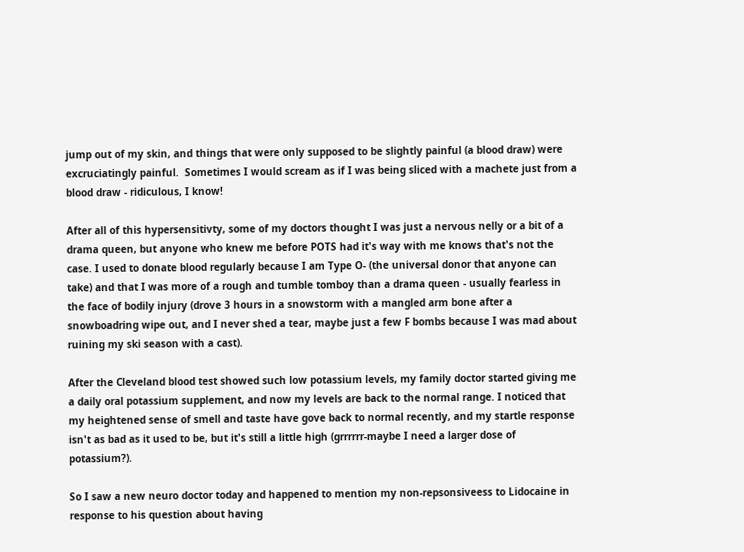jump out of my skin, and things that were only supposed to be slightly painful (a blood draw) were excruciatingly painful.  Sometimes I would scream as if I was being sliced with a machete just from a blood draw - ridiculous, I know!

After all of this hypersensitivty, some of my doctors thought I was just a nervous nelly or a bit of a drama queen, but anyone who knew me before POTS had it's way with me knows that's not the case. I used to donate blood regularly because I am Type O- (the universal donor that anyone can take) and that I was more of a rough and tumble tomboy than a drama queen - usually fearless in the face of bodily injury (drove 3 hours in a snowstorm with a mangled arm bone after a snowboadring wipe out, and I never shed a tear, maybe just a few F bombs because I was mad about ruining my ski season with a cast).

After the Cleveland blood test showed such low potassium levels, my family doctor started giving me a daily oral potassium supplement, and now my levels are back to the normal range. I noticed that my heightened sense of smell and taste have gove back to normal recently, and my startle response isn't as bad as it used to be, but it's still a little high (grrrrrr-maybe I need a larger dose of potassium?).

So I saw a new neuro doctor today and happened to mention my non-repsonsiveess to Lidocaine in response to his question about having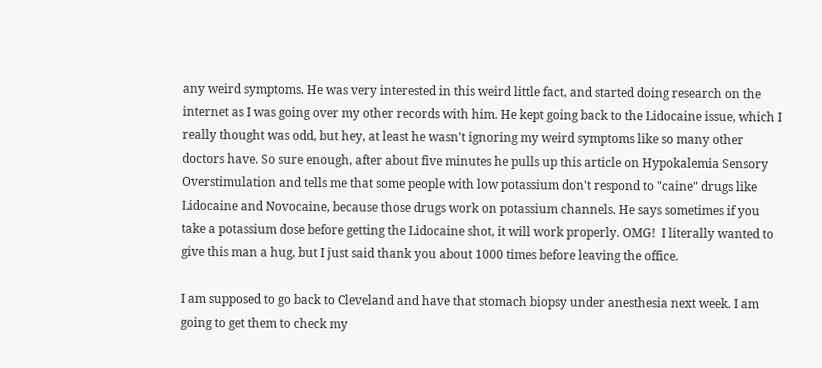any weird symptoms. He was very interested in this weird little fact, and started doing research on the internet as I was going over my other records with him. He kept going back to the Lidocaine issue, which I really thought was odd, but hey, at least he wasn't ignoring my weird symptoms like so many other doctors have. So sure enough, after about five minutes he pulls up this article on Hypokalemia Sensory Overstimulation and tells me that some people with low potassium don't respond to "caine" drugs like Lidocaine and Novocaine, because those drugs work on potassium channels. He says sometimes if you take a potassium dose before getting the Lidocaine shot, it will work properly. OMG!  I literally wanted to give this man a hug, but I just said thank you about 1000 times before leaving the office.

I am supposed to go back to Cleveland and have that stomach biopsy under anesthesia next week. I am going to get them to check my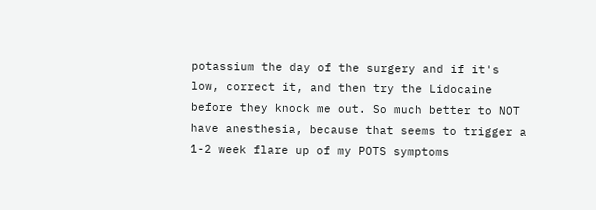potassium the day of the surgery and if it's low, correct it, and then try the Lidocaine before they knock me out. So much better to NOT have anesthesia, because that seems to trigger a 1-2 week flare up of my POTS symptoms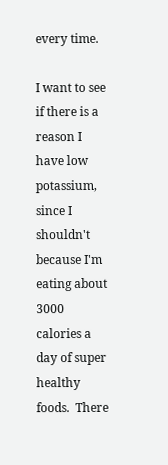every time.

I want to see if there is a reason I have low potassium, since I shouldn't because I'm eating about 3000 calories a day of super healthy foods.  There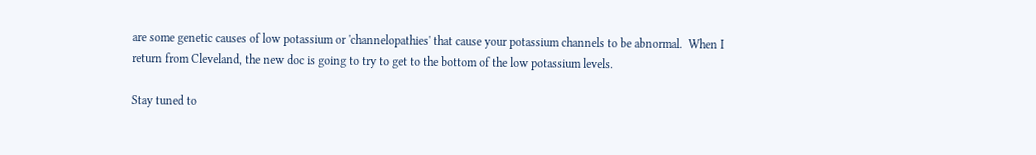are some genetic causes of low potassium or 'channelopathies' that cause your potassium channels to be abnormal.  When I return from Cleveland, the new doc is going to try to get to the bottom of the low potassium levels.

Stay tuned to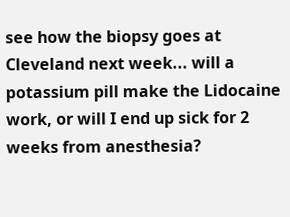see how the biopsy goes at Cleveland next week... will a potassium pill make the Lidocaine work, or will I end up sick for 2 weeks from anesthesia?